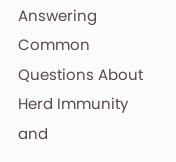Answering Common Questions About Herd Immunity and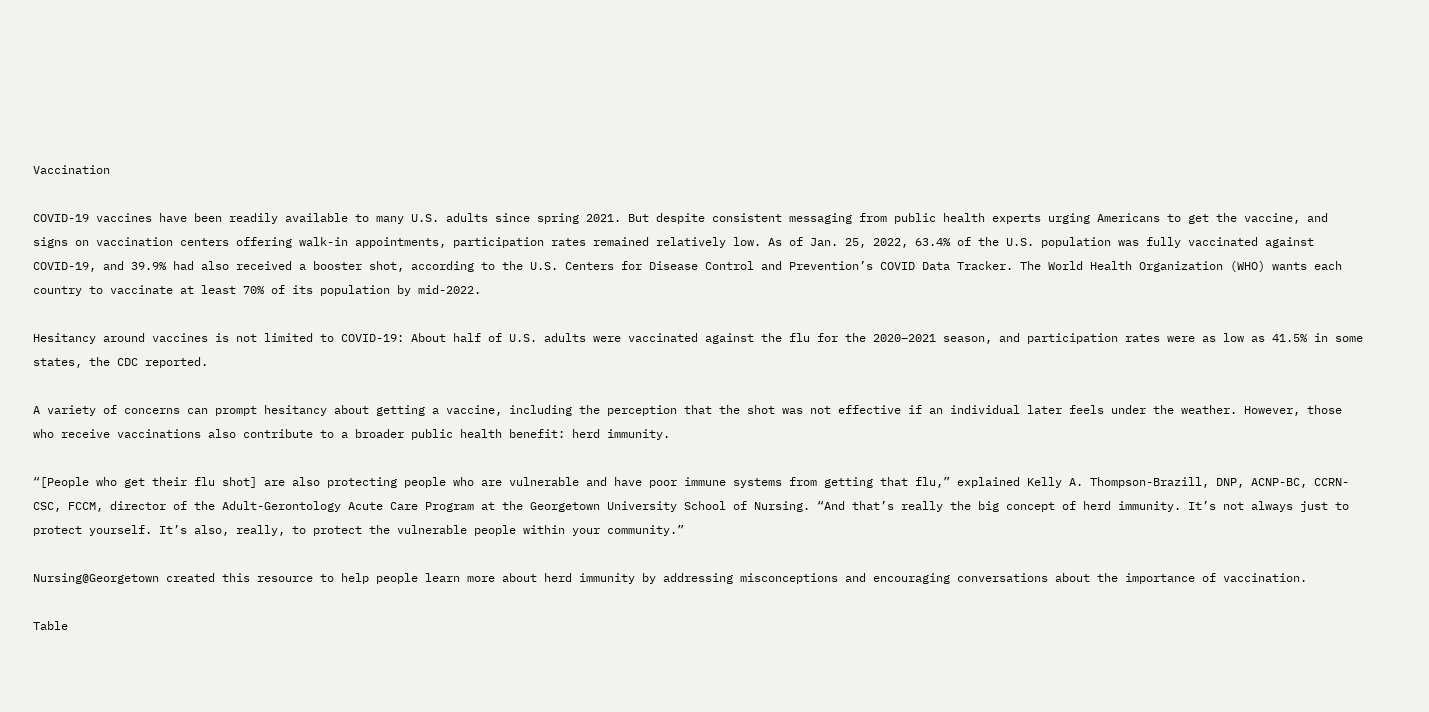Vaccination

COVID-19 vaccines have been readily available to many U.S. adults since spring 2021. But despite consistent messaging from public health experts urging Americans to get the vaccine, and signs on vaccination centers offering walk-in appointments, participation rates remained relatively low. As of Jan. 25, 2022, 63.4% of the U.S. population was fully vaccinated against COVID-19, and 39.9% had also received a booster shot, according to the U.S. Centers for Disease Control and Prevention’s COVID Data Tracker. The World Health Organization (WHO) wants each country to vaccinate at least 70% of its population by mid-2022.

Hesitancy around vaccines is not limited to COVID-19: About half of U.S. adults were vaccinated against the flu for the 2020–2021 season, and participation rates were as low as 41.5% in some states, the CDC reported.

A variety of concerns can prompt hesitancy about getting a vaccine, including the perception that the shot was not effective if an individual later feels under the weather. However, those who receive vaccinations also contribute to a broader public health benefit: herd immunity.

“[People who get their flu shot] are also protecting people who are vulnerable and have poor immune systems from getting that flu,” explained Kelly A. Thompson-Brazill, DNP, ACNP-BC, CCRN-CSC, FCCM, director of the Adult-Gerontology Acute Care Program at the Georgetown University School of Nursing. “And that’s really the big concept of herd immunity. It’s not always just to protect yourself. It’s also, really, to protect the vulnerable people within your community.”

Nursing@Georgetown created this resource to help people learn more about herd immunity by addressing misconceptions and encouraging conversations about the importance of vaccination.

Table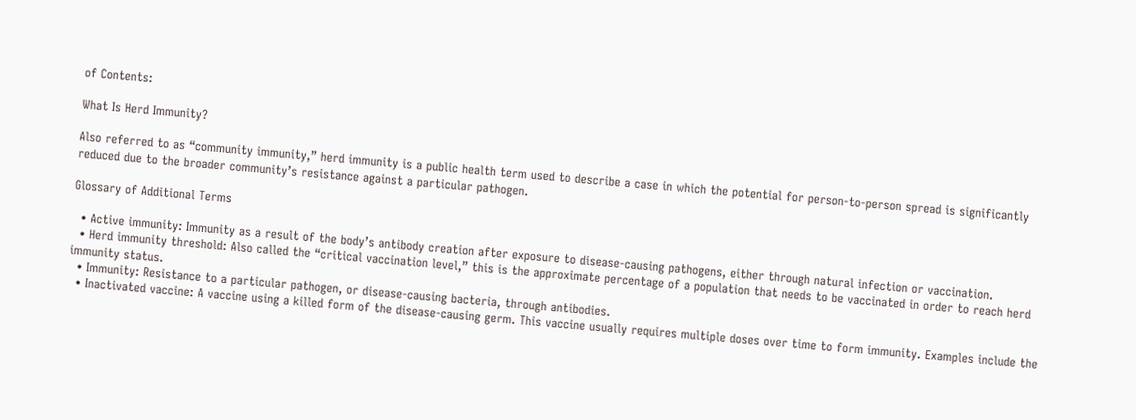of Contents:

What Is Herd Immunity?

Also referred to as “community immunity,” herd immunity is a public health term used to describe a case in which the potential for person-to-person spread is significantly reduced due to the broader community’s resistance against a particular pathogen.

Glossary of Additional Terms

  • Active immunity: Immunity as a result of the body’s antibody creation after exposure to disease-causing pathogens, either through natural infection or vaccination.
  • Herd immunity threshold: Also called the “critical vaccination level,” this is the approximate percentage of a population that needs to be vaccinated in order to reach herd immunity status.
  • Immunity: Resistance to a particular pathogen, or disease-causing bacteria, through antibodies.
  • Inactivated vaccine: A vaccine using a killed form of the disease-causing germ. This vaccine usually requires multiple doses over time to form immunity. Examples include the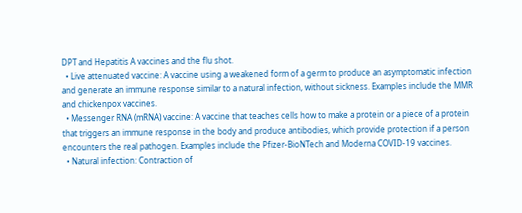DPT and Hepatitis A vaccines and the flu shot.
  • Live attenuated vaccine: A vaccine using a weakened form of a germ to produce an asymptomatic infection and generate an immune response similar to a natural infection, without sickness. Examples include the MMR and chickenpox vaccines.
  • Messenger RNA (mRNA) vaccine: A vaccine that teaches cells how to make a protein or a piece of a protein that triggers an immune response in the body and produce antibodies, which provide protection if a person encounters the real pathogen. Examples include the Pfizer-BioNTech and Moderna COVID-19 vaccines.
  • Natural infection: Contraction of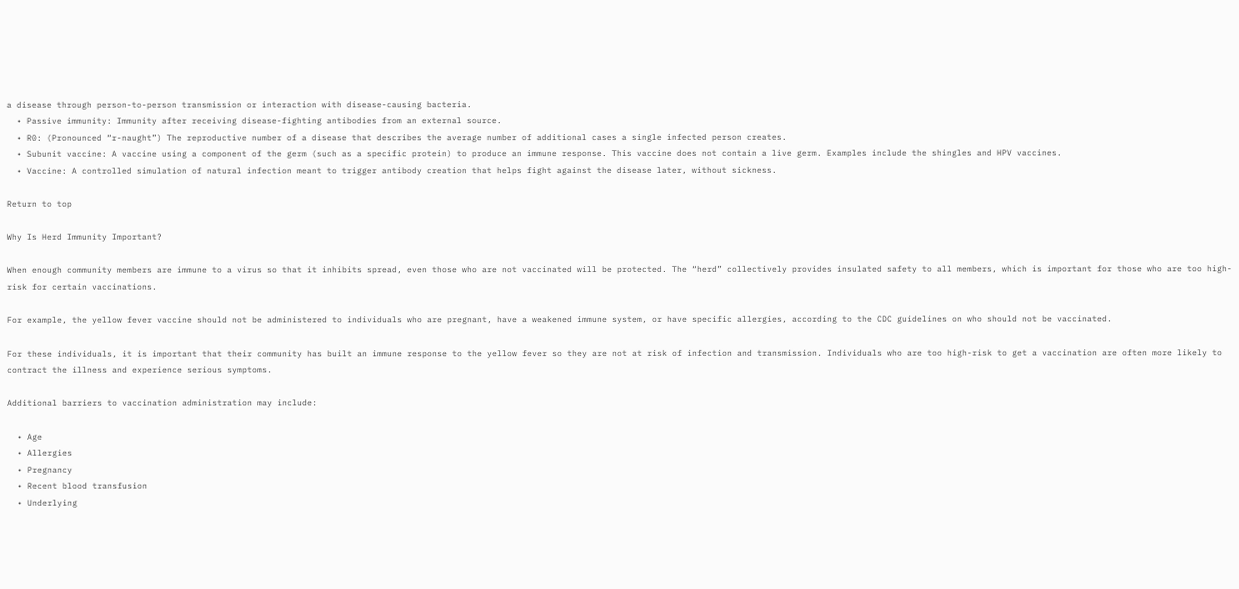a disease through person-to-person transmission or interaction with disease-causing bacteria.
  • Passive immunity: Immunity after receiving disease-fighting antibodies from an external source.
  • R0: (Pronounced “r-naught”) The reproductive number of a disease that describes the average number of additional cases a single infected person creates.
  • Subunit vaccine: A vaccine using a component of the germ (such as a specific protein) to produce an immune response. This vaccine does not contain a live germ. Examples include the shingles and HPV vaccines.
  • Vaccine: A controlled simulation of natural infection meant to trigger antibody creation that helps fight against the disease later, without sickness.

Return to top

Why Is Herd Immunity Important?

When enough community members are immune to a virus so that it inhibits spread, even those who are not vaccinated will be protected. The “herd” collectively provides insulated safety to all members, which is important for those who are too high-risk for certain vaccinations.

For example, the yellow fever vaccine should not be administered to individuals who are pregnant, have a weakened immune system, or have specific allergies, according to the CDC guidelines on who should not be vaccinated.

For these individuals, it is important that their community has built an immune response to the yellow fever so they are not at risk of infection and transmission. Individuals who are too high-risk to get a vaccination are often more likely to contract the illness and experience serious symptoms.

Additional barriers to vaccination administration may include:

  • Age
  • Allergies
  • Pregnancy
  • Recent blood transfusion
  • Underlying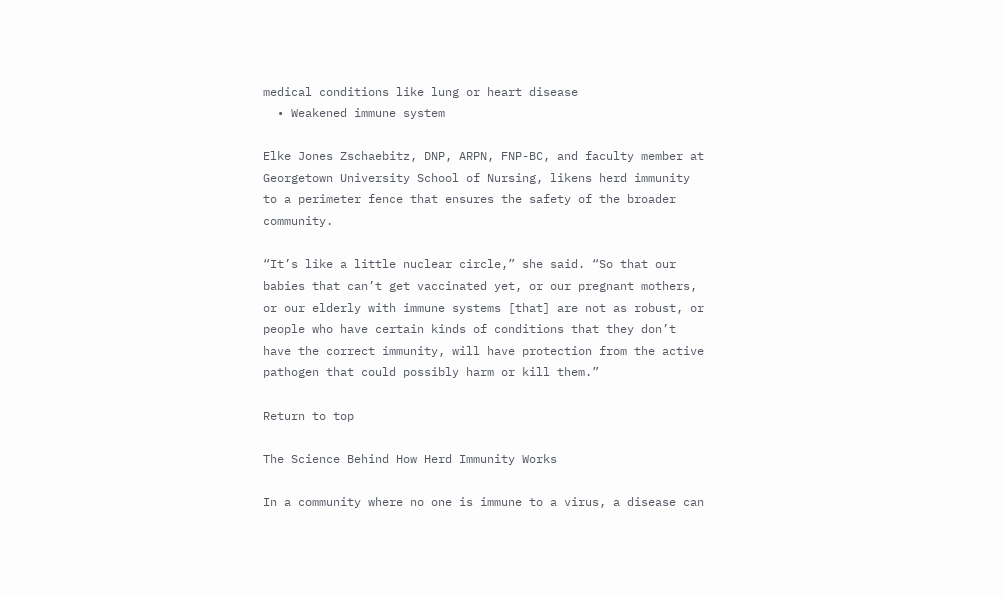medical conditions like lung or heart disease
  • Weakened immune system

Elke Jones Zschaebitz, DNP, ARPN, FNP-BC, and faculty member at Georgetown University School of Nursing, likens herd immunity to a perimeter fence that ensures the safety of the broader community.

“It’s like a little nuclear circle,” she said. “So that our babies that can’t get vaccinated yet, or our pregnant mothers, or our elderly with immune systems [that] are not as robust, or people who have certain kinds of conditions that they don’t have the correct immunity, will have protection from the active pathogen that could possibly harm or kill them.”

Return to top

The Science Behind How Herd Immunity Works

In a community where no one is immune to a virus, a disease can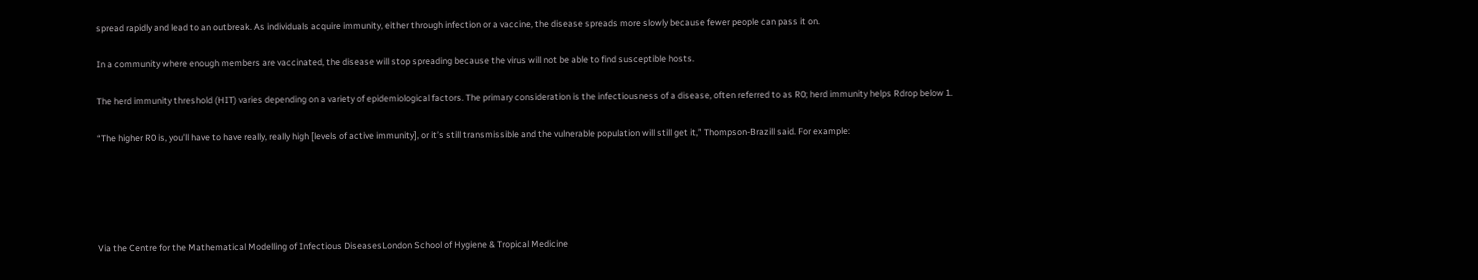spread rapidly and lead to an outbreak. As individuals acquire immunity, either through infection or a vaccine, the disease spreads more slowly because fewer people can pass it on.

In a community where enough members are vaccinated, the disease will stop spreading because the virus will not be able to find susceptible hosts.

The herd immunity threshold (HIT) varies depending on a variety of epidemiological factors. The primary consideration is the infectiousness of a disease, often referred to as R0; herd immunity helps Rdrop below 1.

“The higher R0 is, you’ll have to have really, really high [levels of active immunity], or it’s still transmissible and the vulnerable population will still get it,” Thompson-Brazill said. For example:





Via the Centre for the Mathematical Modelling of Infectious DiseasesLondon School of Hygiene & Tropical Medicine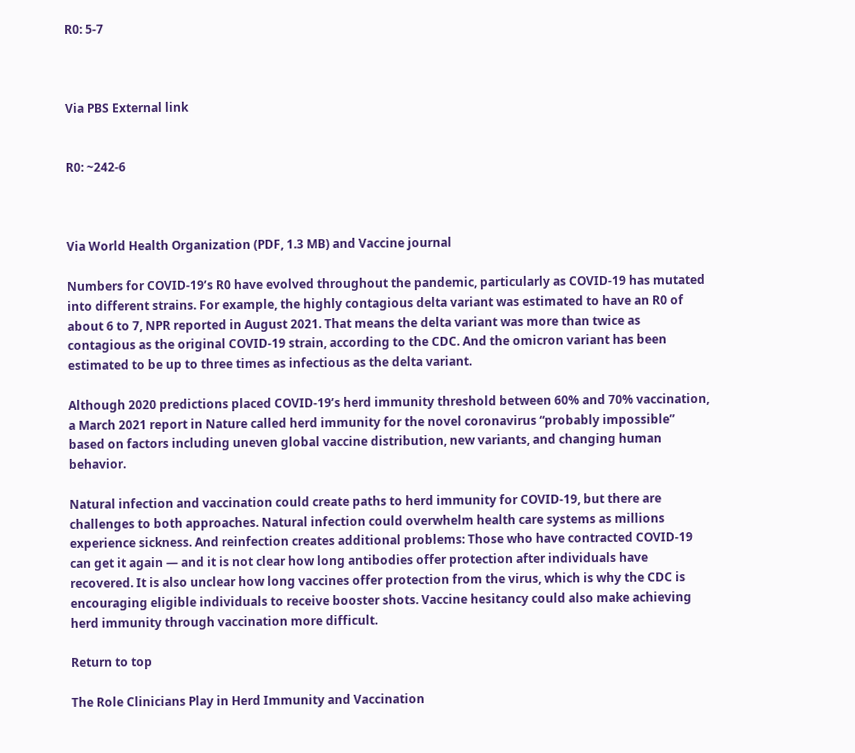R0: 5-7



Via PBS External link


R0: ~242-6



Via World Health Organization (PDF, 1.3 MB) and Vaccine journal

Numbers for COVID-19’s R0 have evolved throughout the pandemic, particularly as COVID-19 has mutated into different strains. For example, the highly contagious delta variant was estimated to have an R0 of about 6 to 7, NPR reported in August 2021. That means the delta variant was more than twice as contagious as the original COVID-19 strain, according to the CDC. And the omicron variant has been estimated to be up to three times as infectious as the delta variant.

Although 2020 predictions placed COVID-19’s herd immunity threshold between 60% and 70% vaccination, a March 2021 report in Nature called herd immunity for the novel coronavirus “probably impossible” based on factors including uneven global vaccine distribution, new variants, and changing human behavior.

Natural infection and vaccination could create paths to herd immunity for COVID-19, but there are challenges to both approaches. Natural infection could overwhelm health care systems as millions experience sickness. And reinfection creates additional problems: Those who have contracted COVID-19 can get it again — and it is not clear how long antibodies offer protection after individuals have recovered. It is also unclear how long vaccines offer protection from the virus, which is why the CDC is encouraging eligible individuals to receive booster shots. Vaccine hesitancy could also make achieving herd immunity through vaccination more difficult.

Return to top

The Role Clinicians Play in Herd Immunity and Vaccination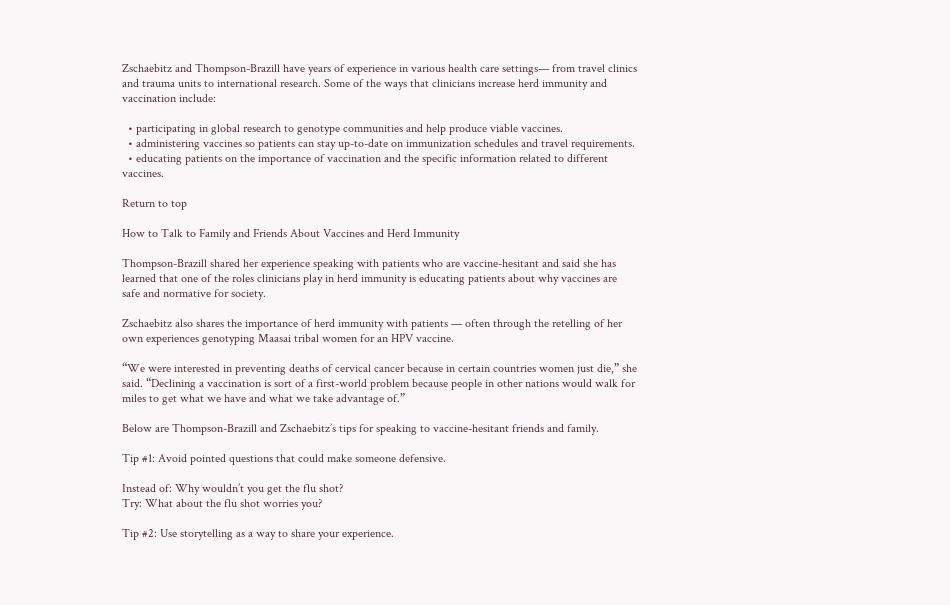Zschaebitz and Thompson-Brazill have years of experience in various health care settings— from travel clinics and trauma units to international research. Some of the ways that clinicians increase herd immunity and vaccination include:

  • participating in global research to genotype communities and help produce viable vaccines.
  • administering vaccines so patients can stay up-to-date on immunization schedules and travel requirements.
  • educating patients on the importance of vaccination and the specific information related to different vaccines.

Return to top

How to Talk to Family and Friends About Vaccines and Herd Immunity

Thompson-Brazill shared her experience speaking with patients who are vaccine-hesitant and said she has learned that one of the roles clinicians play in herd immunity is educating patients about why vaccines are safe and normative for society.

Zschaebitz also shares the importance of herd immunity with patients — often through the retelling of her own experiences genotyping Maasai tribal women for an HPV vaccine.

“We were interested in preventing deaths of cervical cancer because in certain countries women just die,” she said. “Declining a vaccination is sort of a first-world problem because people in other nations would walk for miles to get what we have and what we take advantage of.”

Below are Thompson-Brazill and Zschaebitz’s tips for speaking to vaccine-hesitant friends and family.

Tip #1: Avoid pointed questions that could make someone defensive.

Instead of: Why wouldn’t you get the flu shot?
Try: What about the flu shot worries you?

Tip #2: Use storytelling as a way to share your experience.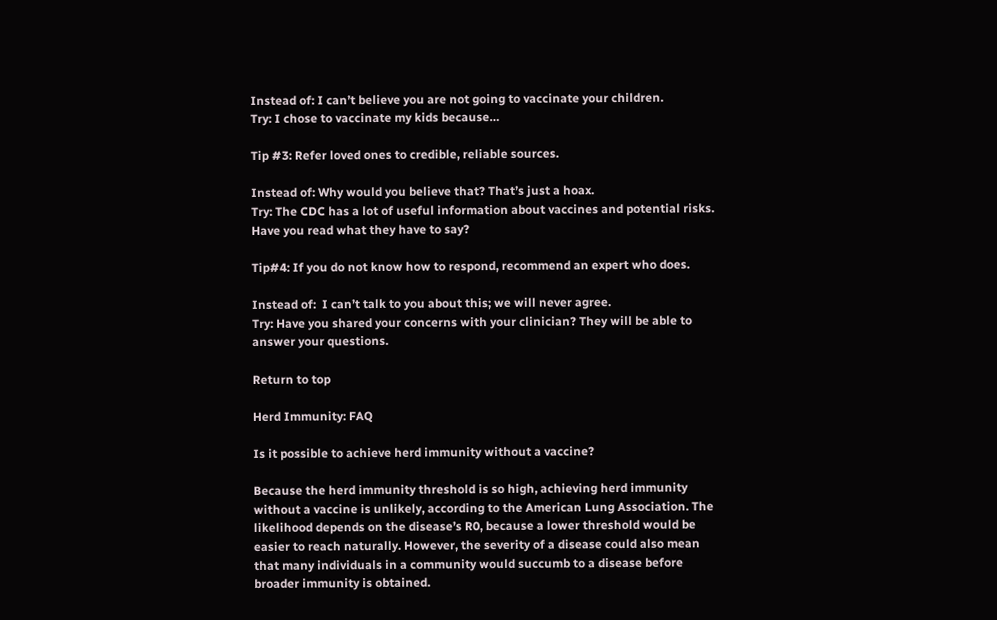Instead of: I can’t believe you are not going to vaccinate your children.
Try: I chose to vaccinate my kids because…

Tip #3: Refer loved ones to credible, reliable sources.

Instead of: Why would you believe that? That’s just a hoax.
Try: The CDC has a lot of useful information about vaccines and potential risks. Have you read what they have to say?

Tip#4: If you do not know how to respond, recommend an expert who does.

Instead of:  I can’t talk to you about this; we will never agree.
Try: Have you shared your concerns with your clinician? They will be able to answer your questions.

Return to top

Herd Immunity: FAQ

Is it possible to achieve herd immunity without a vaccine?

Because the herd immunity threshold is so high, achieving herd immunity without a vaccine is unlikely, according to the American Lung Association. The likelihood depends on the disease’s R0, because a lower threshold would be easier to reach naturally. However, the severity of a disease could also mean that many individuals in a community would succumb to a disease before broader immunity is obtained.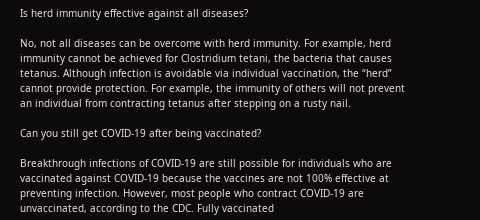Is herd immunity effective against all diseases?

No, not all diseases can be overcome with herd immunity. For example, herd immunity cannot be achieved for Clostridium tetani, the bacteria that causes tetanus. Although infection is avoidable via individual vaccination, the “herd” cannot provide protection. For example, the immunity of others will not prevent an individual from contracting tetanus after stepping on a rusty nail.

Can you still get COVID-19 after being vaccinated?

Breakthrough infections of COVID-19 are still possible for individuals who are vaccinated against COVID-19 because the vaccines are not 100% effective at preventing infection. However, most people who contract COVID-19 are unvaccinated, according to the CDC. Fully vaccinated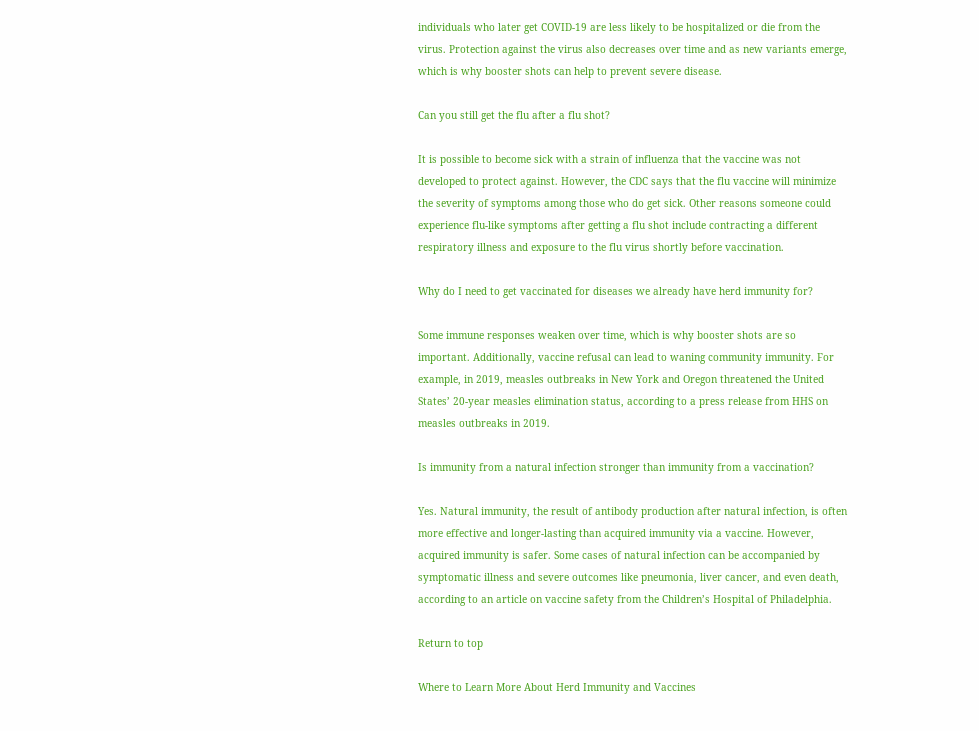individuals who later get COVID-19 are less likely to be hospitalized or die from the virus. Protection against the virus also decreases over time and as new variants emerge, which is why booster shots can help to prevent severe disease.

Can you still get the flu after a flu shot?

It is possible to become sick with a strain of influenza that the vaccine was not developed to protect against. However, the CDC says that the flu vaccine will minimize the severity of symptoms among those who do get sick. Other reasons someone could experience flu-like symptoms after getting a flu shot include contracting a different respiratory illness and exposure to the flu virus shortly before vaccination.

Why do I need to get vaccinated for diseases we already have herd immunity for?

Some immune responses weaken over time, which is why booster shots are so important. Additionally, vaccine refusal can lead to waning community immunity. For example, in 2019, measles outbreaks in New York and Oregon threatened the United States’ 20-year measles elimination status, according to a press release from HHS on measles outbreaks in 2019.

Is immunity from a natural infection stronger than immunity from a vaccination?

Yes. Natural immunity, the result of antibody production after natural infection, is often more effective and longer-lasting than acquired immunity via a vaccine. However, acquired immunity is safer. Some cases of natural infection can be accompanied by symptomatic illness and severe outcomes like pneumonia, liver cancer, and even death, according to an article on vaccine safety from the Children’s Hospital of Philadelphia.

Return to top

Where to Learn More About Herd Immunity and Vaccines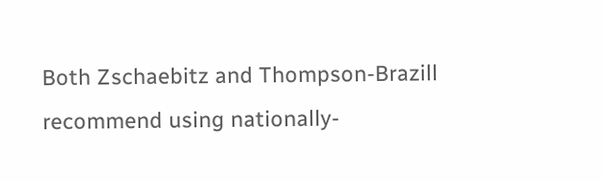Both Zschaebitz and Thompson-Brazill recommend using nationally-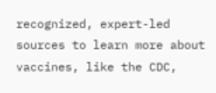recognized, expert-led sources to learn more about vaccines, like the CDC,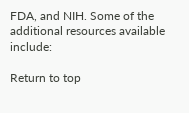FDA, and NIH. Some of the additional resources available include:

Return to top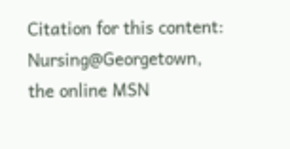Citation for this content: Nursing@Georgetown, the online MSN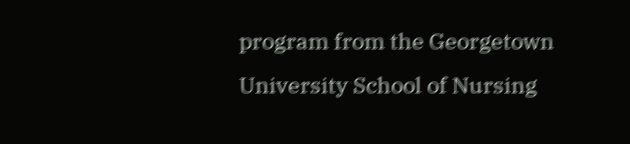program from the Georgetown University School of Nursing